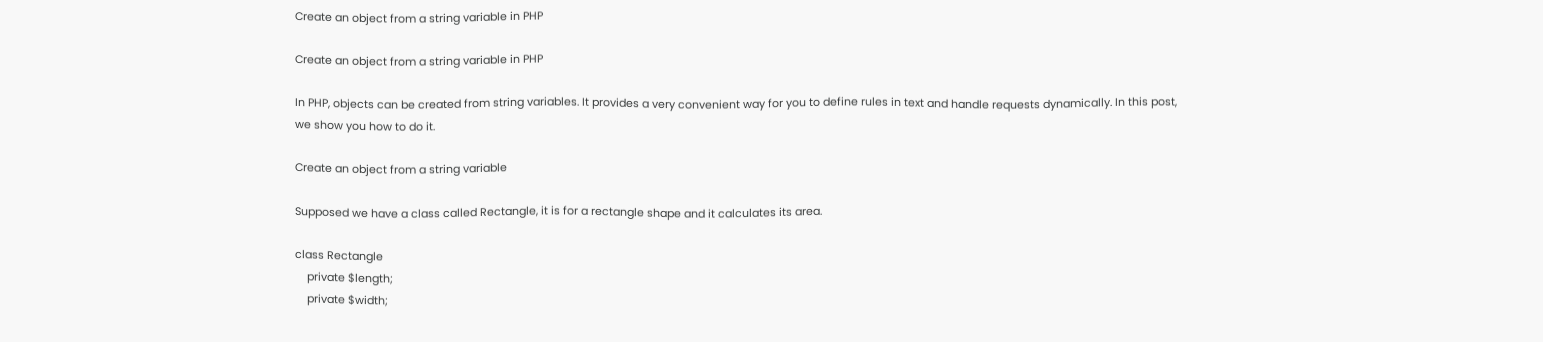Create an object from a string variable in PHP

Create an object from a string variable in PHP

In PHP, objects can be created from string variables. It provides a very convenient way for you to define rules in text and handle requests dynamically. In this post, we show you how to do it.

Create an object from a string variable

Supposed we have a class called Rectangle, it is for a rectangle shape and it calculates its area.

class Rectangle
    private $length;
    private $width;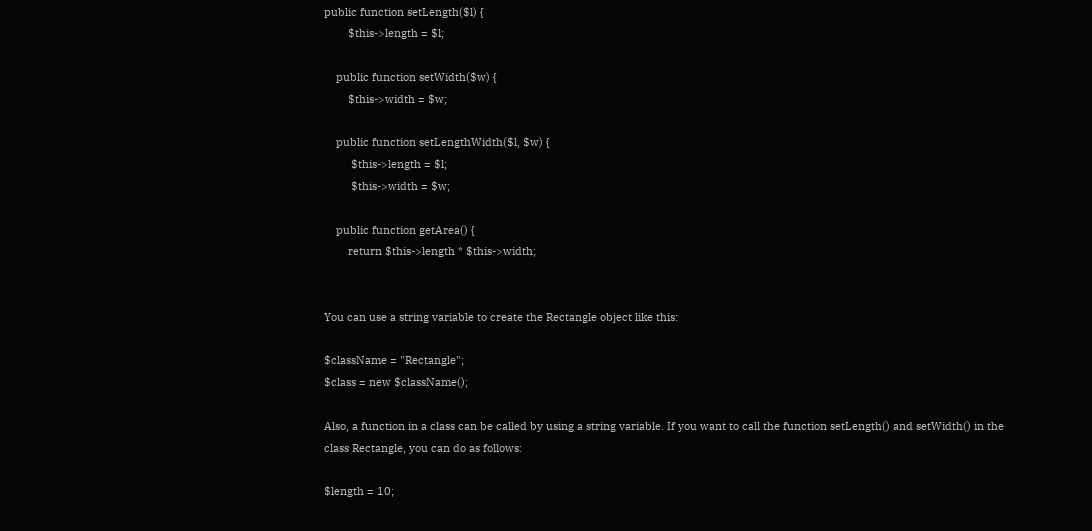public function setLength($l) {
        $this->length = $l;

    public function setWidth($w) {
        $this->width = $w;

    public function setLengthWidth($l, $w) {
         $this->length = $l;
         $this->width = $w;

    public function getArea() {
        return $this->length * $this->width;


You can use a string variable to create the Rectangle object like this:

$className = "Rectangle";
$class = new $className();

Also, a function in a class can be called by using a string variable. If you want to call the function setLength() and setWidth() in the class Rectangle, you can do as follows:

$length = 10;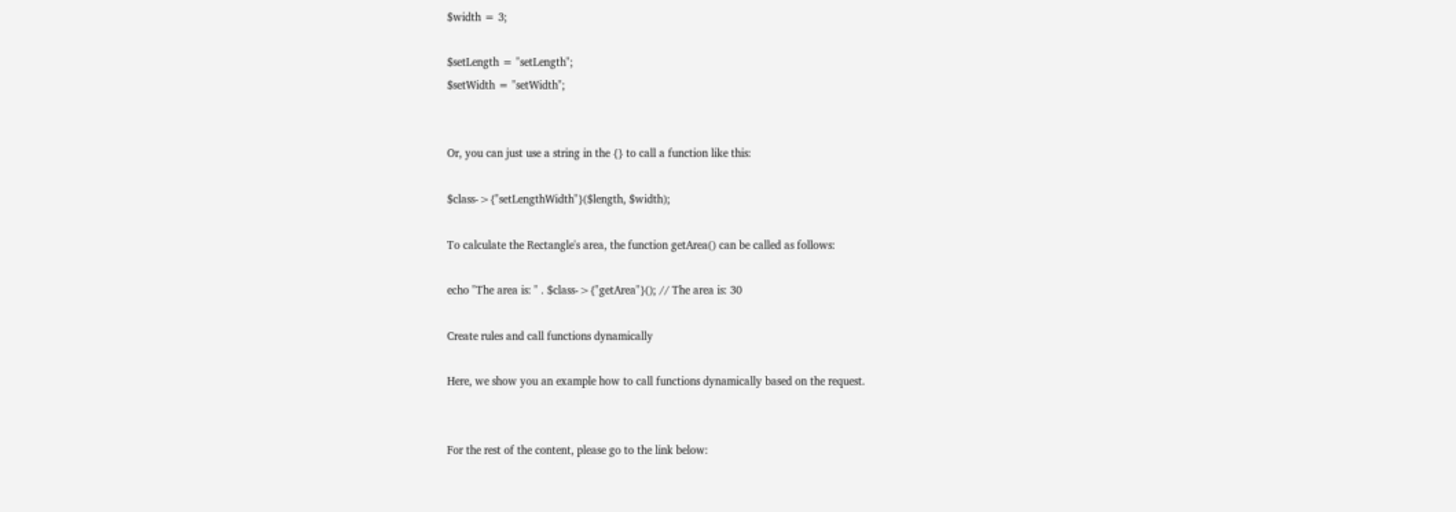$width = 3;

$setLength = "setLength";
$setWidth = "setWidth";


Or, you can just use a string in the {} to call a function like this:

$class->{"setLengthWidth"}($length, $width);

To calculate the Rectangle's area, the function getArea() can be called as follows:

echo "The area is: " . $class->{"getArea"}(); // The area is: 30

Create rules and call functions dynamically

Here, we show you an example how to call functions dynamically based on the request.


For the rest of the content, please go to the link below: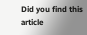Did you find this article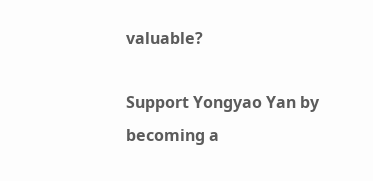valuable?

Support Yongyao Yan by becoming a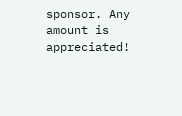sponsor. Any amount is appreciated!